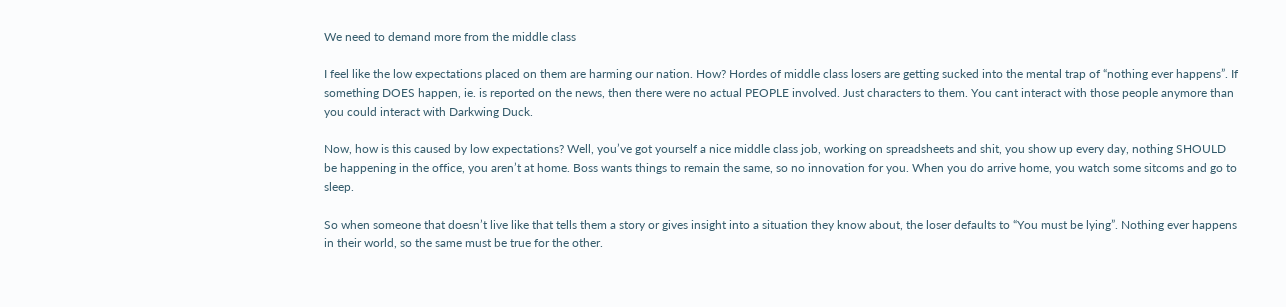We need to demand more from the middle class

I feel like the low expectations placed on them are harming our nation. How? Hordes of middle class losers are getting sucked into the mental trap of “nothing ever happens”. If something DOES happen, ie. is reported on the news, then there were no actual PEOPLE involved. Just characters to them. You cant interact with those people anymore than you could interact with Darkwing Duck.

Now, how is this caused by low expectations? Well, you’ve got yourself a nice middle class job, working on spreadsheets and shit, you show up every day, nothing SHOULD be happening in the office, you aren’t at home. Boss wants things to remain the same, so no innovation for you. When you do arrive home, you watch some sitcoms and go to sleep.

So when someone that doesn’t live like that tells them a story or gives insight into a situation they know about, the loser defaults to “You must be lying”. Nothing ever happens in their world, so the same must be true for the other.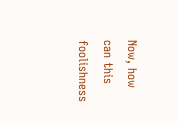Now, how can this foolishness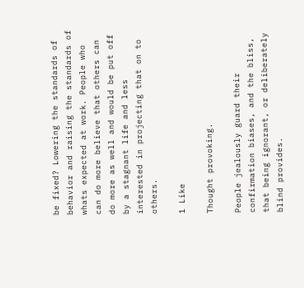be fixed? Lowering the standards of behavior and raising the standards of whats expected at work. People who can do more believe that others can do more as well and would be put off by a stagnant life and less interested in projecting that on to others.

1 Like

Thought provoking.

People jealously guard their confirmation biases, and the bliss, that being ignorant, or deliberately blind provides.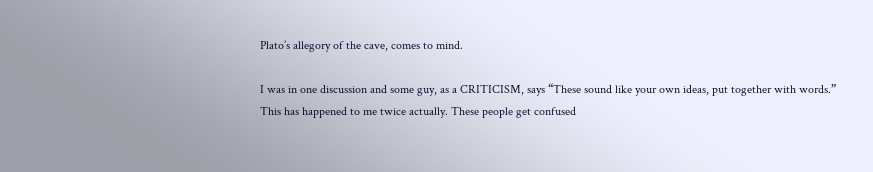Plato’s allegory of the cave, comes to mind.

I was in one discussion and some guy, as a CRITICISM, says “These sound like your own ideas, put together with words.” This has happened to me twice actually. These people get confused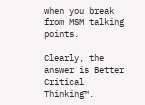when you break from MSM talking points.

Clearly, the answer is Better Critical Thinking™.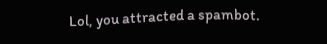Lol, you attracted a spambot.